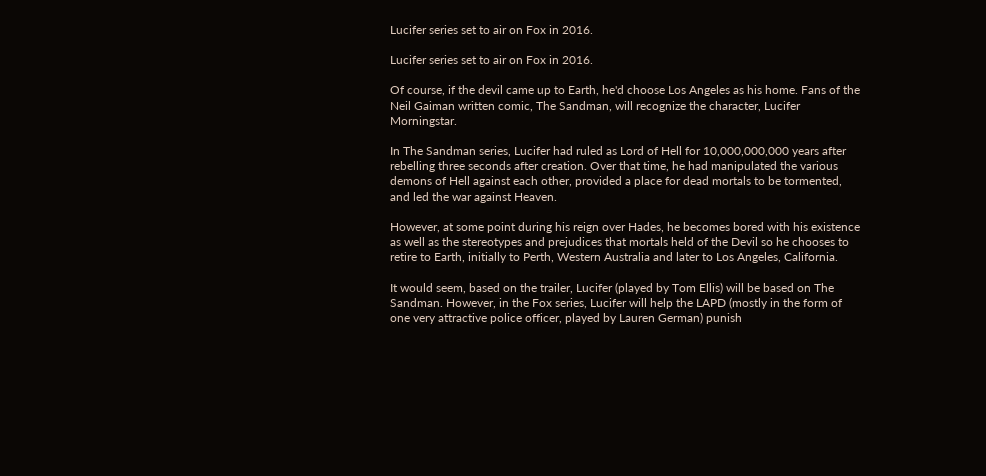Lucifer series set to air on Fox in 2016.

Lucifer series set to air on Fox in 2016.

Of course, if the devil came up to Earth, he'd choose Los Angeles as his home. Fans of the Neil Gaiman written comic, The Sandman, will recognize the character, Lucifer Morningstar.

In The Sandman series, Lucifer had ruled as Lord of Hell for 10,000,000,000 years after rebelling three seconds after creation. Over that time, he had manipulated the various demons of Hell against each other, provided a place for dead mortals to be tormented, and led the war against Heaven.

However, at some point during his reign over Hades, he becomes bored with his existence as well as the stereotypes and prejudices that mortals held of the Devil so he chooses to retire to Earth, initially to Perth, Western Australia and later to Los Angeles, California.

It would seem, based on the trailer, Lucifer (played by Tom Ellis) will be based on The Sandman. However, in the Fox series, Lucifer will help the LAPD (mostly in the form of one very attractive police officer, played by Lauren German) punish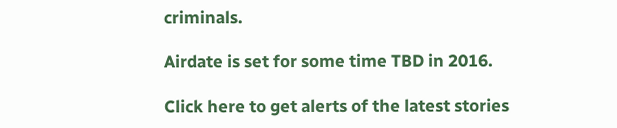criminals.

Airdate is set for some time TBD in 2016.

Click here to get alerts of the latest stories